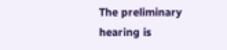The preliminary hearing is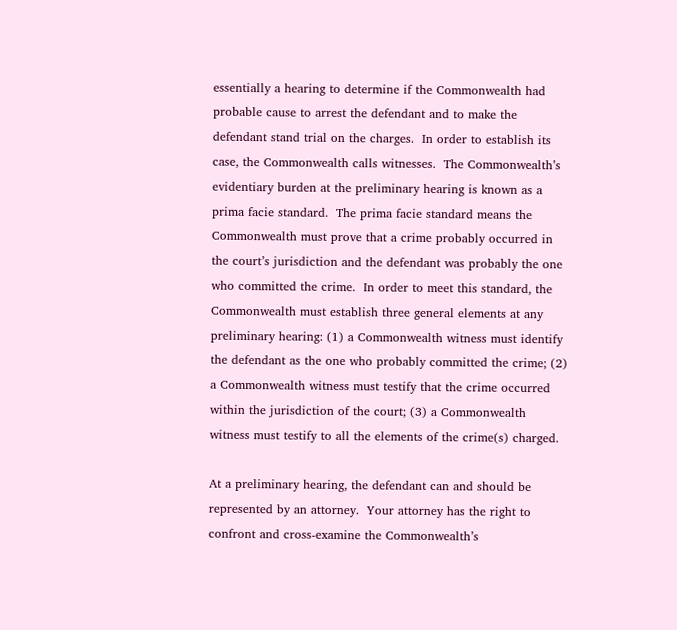essentially a hearing to determine if the Commonwealth had probable cause to arrest the defendant and to make the defendant stand trial on the charges.  In order to establish its case, the Commonwealth calls witnesses.  The Commonwealth’s evidentiary burden at the preliminary hearing is known as a prima facie standard.  The prima facie standard means the Commonwealth must prove that a crime probably occurred in the court’s jurisdiction and the defendant was probably the one who committed the crime.  In order to meet this standard, the Commonwealth must establish three general elements at any preliminary hearing: (1) a Commonwealth witness must identify the defendant as the one who probably committed the crime; (2) a Commonwealth witness must testify that the crime occurred within the jurisdiction of the court; (3) a Commonwealth witness must testify to all the elements of the crime(s) charged.

At a preliminary hearing, the defendant can and should be represented by an attorney.  Your attorney has the right to confront and cross-examine the Commonwealth’s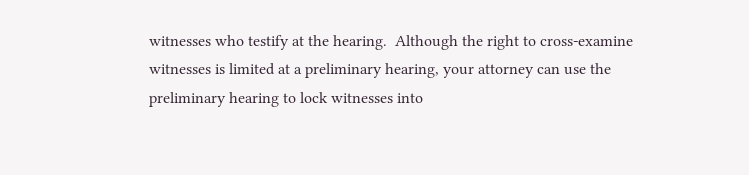witnesses who testify at the hearing.  Although the right to cross-examine witnesses is limited at a preliminary hearing, your attorney can use the preliminary hearing to lock witnesses into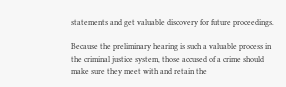statements and get valuable discovery for future proceedings.

Because the preliminary hearing is such a valuable process in the criminal justice system, those accused of a crime should make sure they meet with and retain the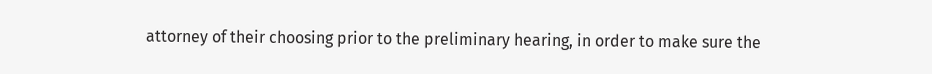attorney of their choosing prior to the preliminary hearing, in order to make sure the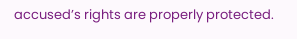accused’s rights are properly protected.